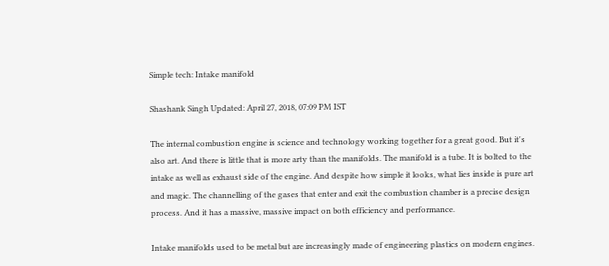Simple tech: Intake manifold

Shashank Singh Updated: April 27, 2018, 07:09 PM IST

The internal combustion engine is science and technology working together for a great good. But it's also art. And there is little that is more arty than the manifolds. The manifold is a tube. It is bolted to the intake as well as exhaust side of the engine. And despite how simple it looks, what lies inside is pure art and magic. The channelling of the gases that enter and exit the combustion chamber is a precise design process. And it has a massive, massive impact on both efficiency and performance.

Intake manifolds used to be metal but are increasingly made of engineering plastics on modern engines.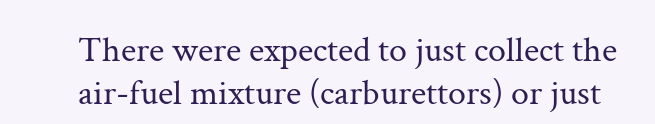There were expected to just collect the air-fuel mixture (carburettors) or just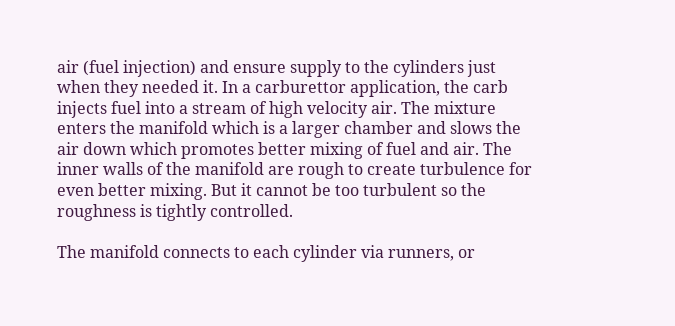air (fuel injection) and ensure supply to the cylinders just when they needed it. In a carburettor application, the carb injects fuel into a stream of high velocity air. The mixture enters the manifold which is a larger chamber and slows the air down which promotes better mixing of fuel and air. The inner walls of the manifold are rough to create turbulence for even better mixing. But it cannot be too turbulent so the roughness is tightly controlled.

The manifold connects to each cylinder via runners, or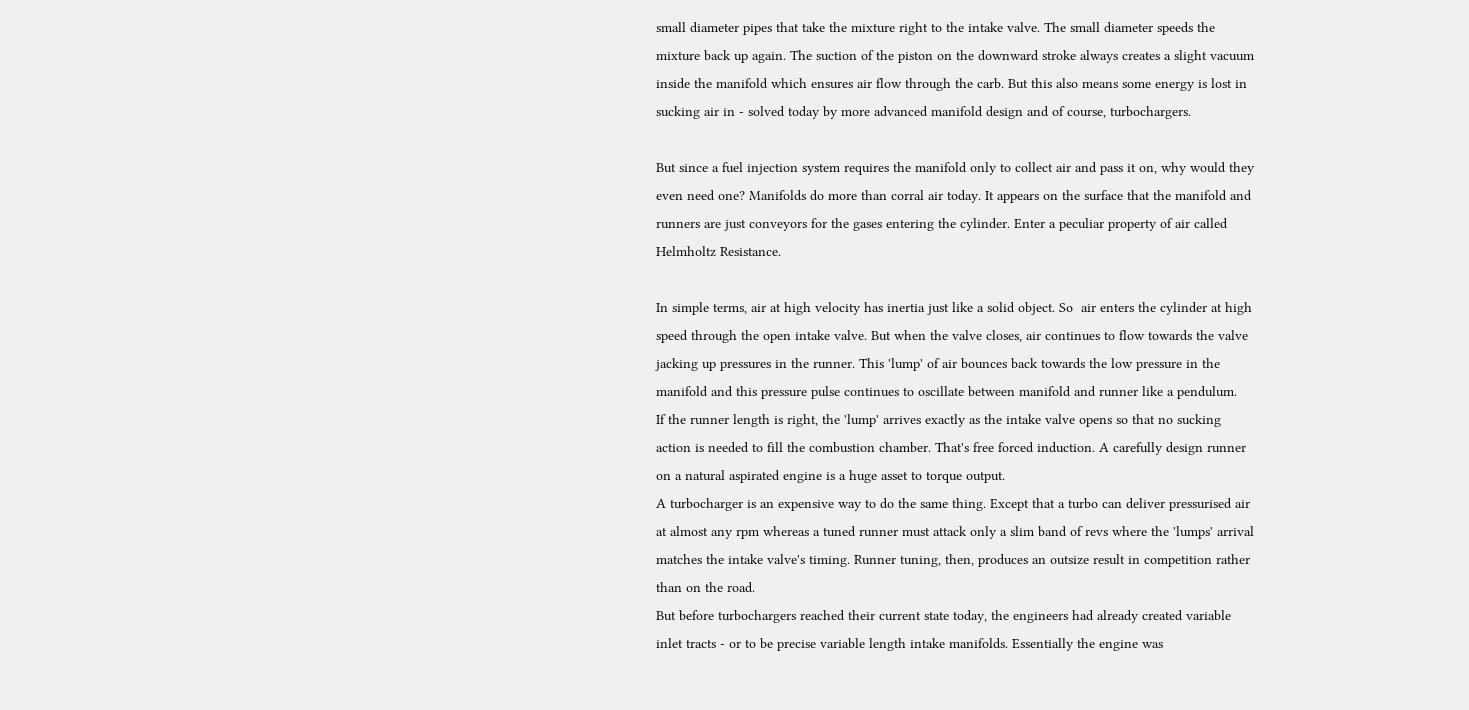small diameter pipes that take the mixture right to the intake valve. The small diameter speeds the mixture back up again. The suction of the piston on the downward stroke always creates a slight vacuum inside the manifold which ensures air flow through the carb. But this also means some energy is lost in sucking air in - solved today by more advanced manifold design and of course, turbochargers.

But since a fuel injection system requires the manifold only to collect air and pass it on, why would they even need one? Manifolds do more than corral air today. It appears on the surface that the manifold and runners are just conveyors for the gases entering the cylinder. Enter a peculiar property of air called Helmholtz Resistance.

In simple terms, air at high velocity has inertia just like a solid object. So  air enters the cylinder at high speed through the open intake valve. But when the valve closes, air continues to flow towards the valve jacking up pressures in the runner. This 'lump' of air bounces back towards the low pressure in the manifold and this pressure pulse continues to oscillate between manifold and runner like a pendulum.
If the runner length is right, the 'lump' arrives exactly as the intake valve opens so that no sucking action is needed to fill the combustion chamber. That's free forced induction. A carefully design runner on a natural aspirated engine is a huge asset to torque output.
A turbocharger is an expensive way to do the same thing. Except that a turbo can deliver pressurised air at almost any rpm whereas a tuned runner must attack only a slim band of revs where the 'lumps' arrival matches the intake valve's timing. Runner tuning, then, produces an outsize result in competition rather than on the road.
But before turbochargers reached their current state today, the engineers had already created variable inlet tracts - or to be precise variable length intake manifolds. Essentially the engine was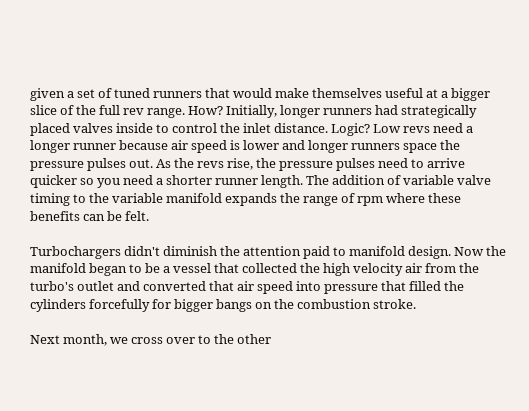given a set of tuned runners that would make themselves useful at a bigger slice of the full rev range. How? Initially, longer runners had strategically placed valves inside to control the inlet distance. Logic? Low revs need a longer runner because air speed is lower and longer runners space the pressure pulses out. As the revs rise, the pressure pulses need to arrive quicker so you need a shorter runner length. The addition of variable valve timing to the variable manifold expands the range of rpm where these benefits can be felt.

Turbochargers didn't diminish the attention paid to manifold design. Now the manifold began to be a vessel that collected the high velocity air from the turbo's outlet and converted that air speed into pressure that filled the cylinders forcefully for bigger bangs on the combustion stroke.

Next month, we cross over to the other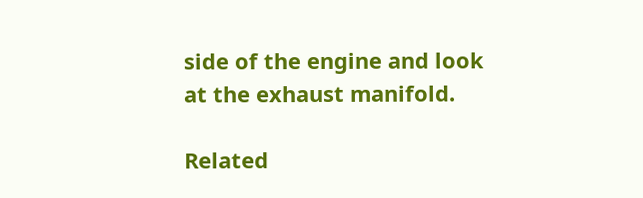side of the engine and look at the exhaust manifold.

Related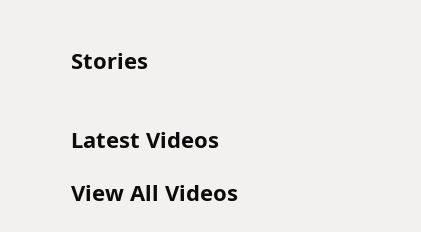Stories


Latest Videos

View All Videos